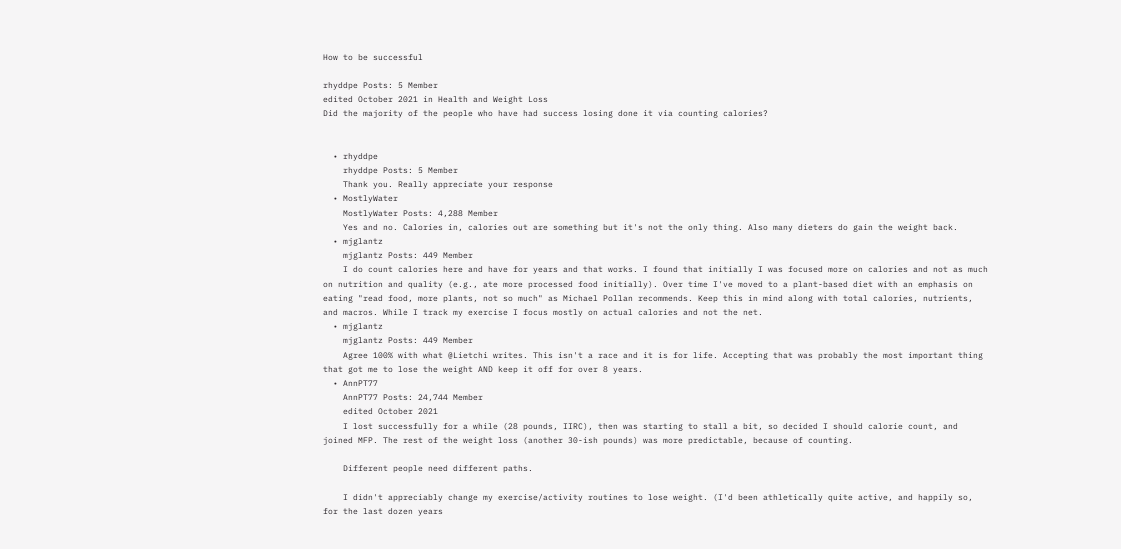How to be successful

rhyddpe Posts: 5 Member
edited October 2021 in Health and Weight Loss
Did the majority of the people who have had success losing done it via counting calories?


  • rhyddpe
    rhyddpe Posts: 5 Member
    Thank you. Really appreciate your response
  • MostlyWater
    MostlyWater Posts: 4,288 Member
    Yes and no. Calories in, calories out are something but it's not the only thing. Also many dieters do gain the weight back.
  • mjglantz
    mjglantz Posts: 449 Member
    I do count calories here and have for years and that works. I found that initially I was focused more on calories and not as much on nutrition and quality (e.g., ate more processed food initially). Over time I've moved to a plant-based diet with an emphasis on eating "read food, more plants, not so much" as Michael Pollan recommends. Keep this in mind along with total calories, nutrients, and macros. While I track my exercise I focus mostly on actual calories and not the net.
  • mjglantz
    mjglantz Posts: 449 Member
    Agree 100% with what @Lietchi writes. This isn't a race and it is for life. Accepting that was probably the most important thing that got me to lose the weight AND keep it off for over 8 years.
  • AnnPT77
    AnnPT77 Posts: 24,744 Member
    edited October 2021
    I lost successfully for a while (28 pounds, IIRC), then was starting to stall a bit, so decided I should calorie count, and joined MFP. The rest of the weight loss (another 30-ish pounds) was more predictable, because of counting.

    Different people need different paths.

    I didn't appreciably change my exercise/activity routines to lose weight. (I'd been athletically quite active, and happily so, for the last dozen years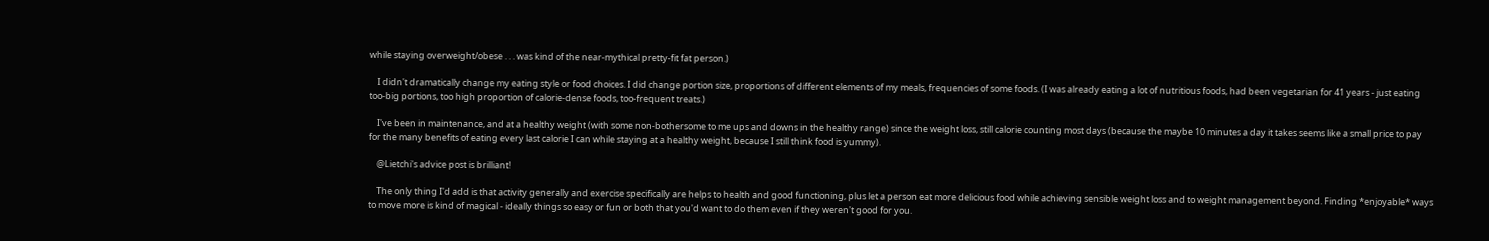while staying overweight/obese . . . was kind of the near-mythical pretty-fit fat person.)

    I didn't dramatically change my eating style or food choices. I did change portion size, proportions of different elements of my meals, frequencies of some foods. (I was already eating a lot of nutritious foods, had been vegetarian for 41 years - just eating too-big portions, too high proportion of calorie-dense foods, too-frequent treats.)

    I've been in maintenance, and at a healthy weight (with some non-bothersome to me ups and downs in the healthy range) since the weight loss, still calorie counting most days (because the maybe 10 minutes a day it takes seems like a small price to pay for the many benefits of eating every last calorie I can while staying at a healthy weight, because I still think food is yummy).

    @Lietchi's advice post is brilliant!

    The only thing I'd add is that activity generally and exercise specifically are helps to health and good functioning, plus let a person eat more delicious food while achieving sensible weight loss and to weight management beyond. Finding *enjoyable* ways to move more is kind of magical - ideally things so easy or fun or both that you'd want to do them even if they weren't good for you.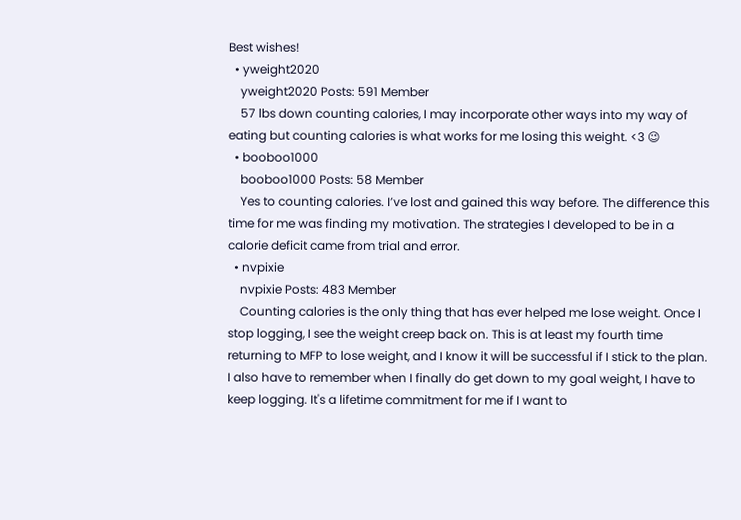Best wishes!
  • yweight2020
    yweight2020 Posts: 591 Member
    57 lbs down counting calories, I may incorporate other ways into my way of eating but counting calories is what works for me losing this weight. <3 😉
  • booboo1000
    booboo1000 Posts: 58 Member
    Yes to counting calories. I’ve lost and gained this way before. The difference this time for me was finding my motivation. The strategies I developed to be in a calorie deficit came from trial and error.
  • nvpixie
    nvpixie Posts: 483 Member
    Counting calories is the only thing that has ever helped me lose weight. Once I stop logging, I see the weight creep back on. This is at least my fourth time returning to MFP to lose weight, and I know it will be successful if I stick to the plan. I also have to remember when I finally do get down to my goal weight, I have to keep logging. It's a lifetime commitment for me if I want to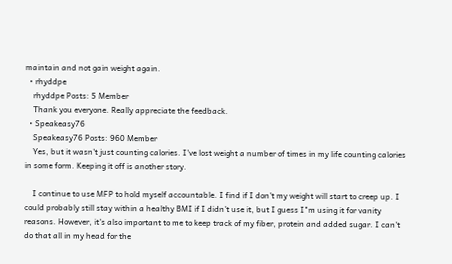maintain and not gain weight again.
  • rhyddpe
    rhyddpe Posts: 5 Member
    Thank you everyone. Really appreciate the feedback.
  • Speakeasy76
    Speakeasy76 Posts: 960 Member
    Yes, but it wasn't just counting calories. I've lost weight a number of times in my life counting calories in some form. Keeping it off is another story.

    I continue to use MFP to hold myself accountable. I find if I don't my weight will start to creep up. I could probably still stay within a healthy BMI if I didn't use it, but I guess I"m using it for vanity reasons. However, it's also important to me to keep track of my fiber, protein and added sugar. I can't do that all in my head for the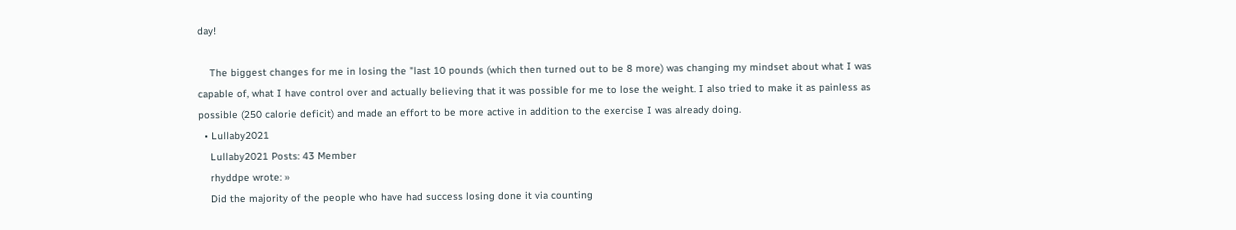day!

    The biggest changes for me in losing the "last 10 pounds (which then turned out to be 8 more) was changing my mindset about what I was capable of, what I have control over and actually believing that it was possible for me to lose the weight. I also tried to make it as painless as possible (250 calorie deficit) and made an effort to be more active in addition to the exercise I was already doing.
  • Lullaby2021
    Lullaby2021 Posts: 43 Member
    rhyddpe wrote: »
    Did the majority of the people who have had success losing done it via counting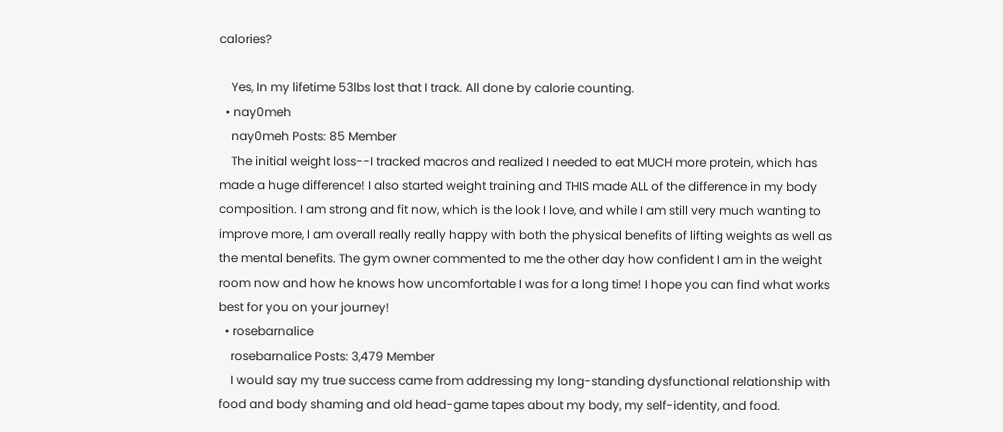calories?

    Yes, In my lifetime 53lbs lost that I track. All done by calorie counting.
  • nay0meh
    nay0meh Posts: 85 Member
    The initial weight loss--I tracked macros and realized I needed to eat MUCH more protein, which has made a huge difference! I also started weight training and THIS made ALL of the difference in my body composition. I am strong and fit now, which is the look I love, and while I am still very much wanting to improve more, I am overall really really happy with both the physical benefits of lifting weights as well as the mental benefits. The gym owner commented to me the other day how confident I am in the weight room now and how he knows how uncomfortable I was for a long time! I hope you can find what works best for you on your journey!
  • rosebarnalice
    rosebarnalice Posts: 3,479 Member
    I would say my true success came from addressing my long-standing dysfunctional relationship with food and body shaming and old head-game tapes about my body, my self-identity, and food.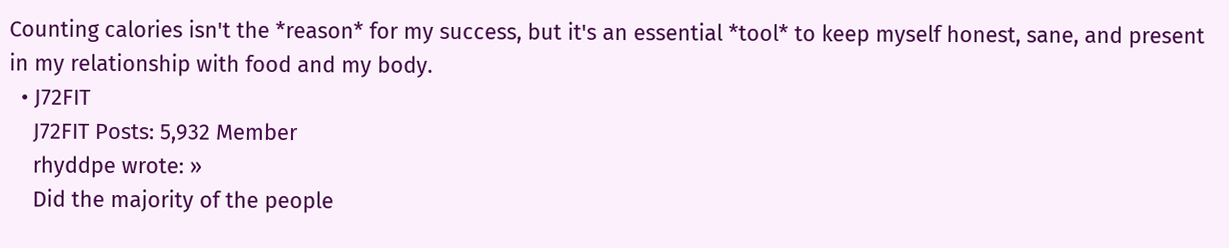Counting calories isn't the *reason* for my success, but it's an essential *tool* to keep myself honest, sane, and present in my relationship with food and my body.
  • J72FIT
    J72FIT Posts: 5,932 Member
    rhyddpe wrote: »
    Did the majority of the people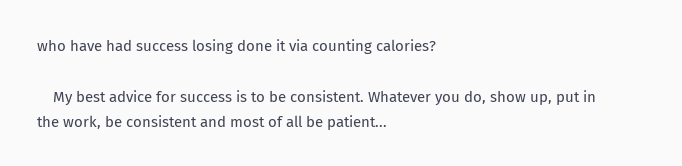who have had success losing done it via counting calories?

    My best advice for success is to be consistent. Whatever you do, show up, put in the work, be consistent and most of all be patient...